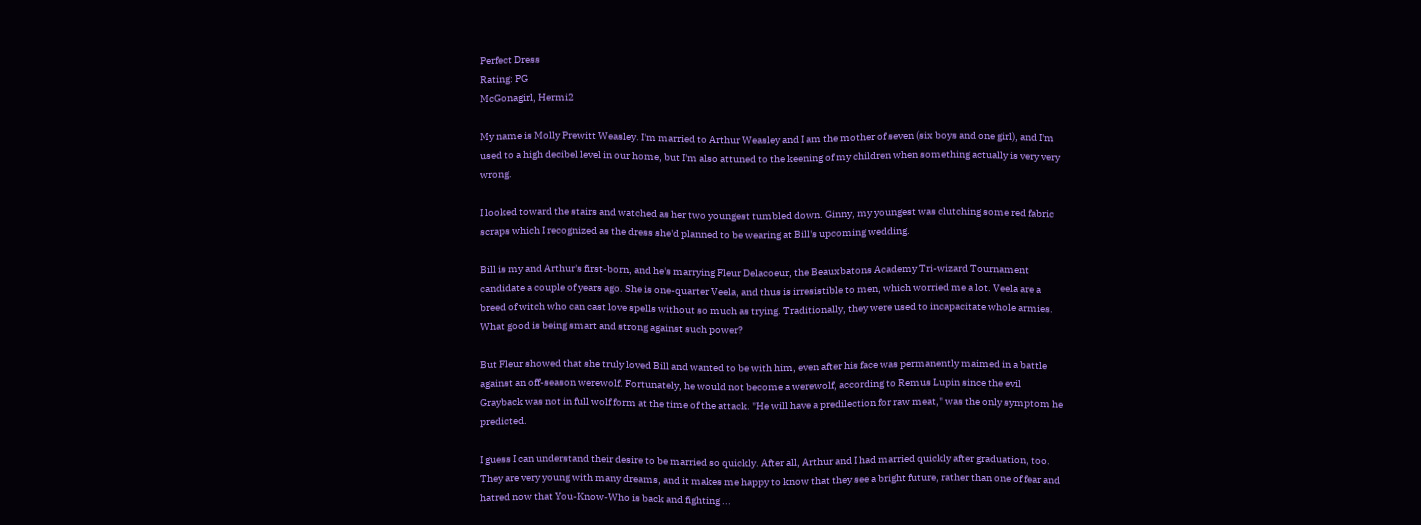Perfect Dress
Rating: PG
McGonagirl, Hermi2

My name is Molly Prewitt Weasley. I'm married to Arthur Weasley and I am the mother of seven (six boys and one girl), and I'm used to a high decibel level in our home, but I'm also attuned to the keening of my children when something actually is very very wrong.

I looked toward the stairs and watched as her two youngest tumbled down. Ginny, my youngest was clutching some red fabric scraps which I recognized as the dress she'd planned to be wearing at Bill's upcoming wedding.

Bill is my and Arthur's first-born, and he's marrying Fleur Delacoeur, the Beauxbatons Academy Tri-wizard Tournament candidate a couple of years ago. She is one-quarter Veela, and thus is irresistible to men, which worried me a lot. Veela are a breed of witch who can cast love spells without so much as trying. Traditionally, they were used to incapacitate whole armies. What good is being smart and strong against such power?

But Fleur showed that she truly loved Bill and wanted to be with him, even after his face was permanently maimed in a battle against an off-season werewolf. Fortunately, he would not become a werewolf, according to Remus Lupin since the evil Grayback was not in full wolf form at the time of the attack. "He will have a predilection for raw meat," was the only symptom he predicted.

I guess I can understand their desire to be married so quickly. After all, Arthur and I had married quickly after graduation, too. They are very young with many dreams, and it makes me happy to know that they see a bright future, rather than one of fear and hatred now that You-Know-Who is back and fighting ...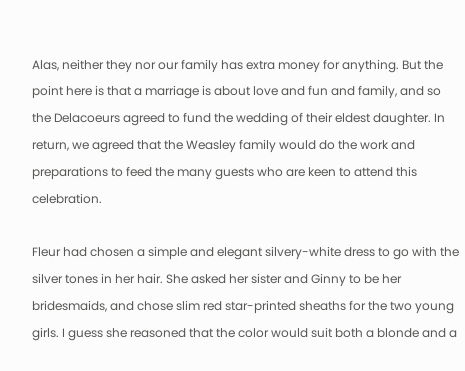Alas, neither they nor our family has extra money for anything. But the point here is that a marriage is about love and fun and family, and so the Delacoeurs agreed to fund the wedding of their eldest daughter. In return, we agreed that the Weasley family would do the work and preparations to feed the many guests who are keen to attend this celebration.

Fleur had chosen a simple and elegant silvery-white dress to go with the silver tones in her hair. She asked her sister and Ginny to be her bridesmaids, and chose slim red star-printed sheaths for the two young girls. I guess she reasoned that the color would suit both a blonde and a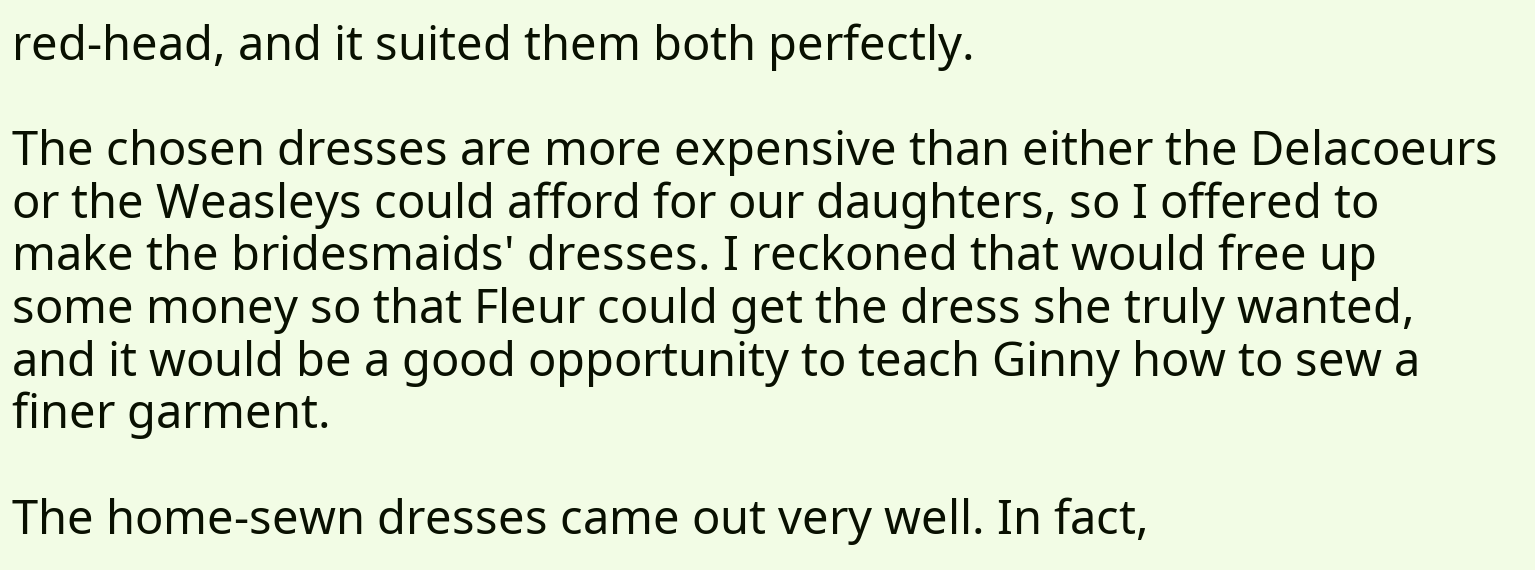red-head, and it suited them both perfectly.

The chosen dresses are more expensive than either the Delacoeurs or the Weasleys could afford for our daughters, so I offered to make the bridesmaids' dresses. I reckoned that would free up some money so that Fleur could get the dress she truly wanted, and it would be a good opportunity to teach Ginny how to sew a finer garment.

The home-sewn dresses came out very well. In fact,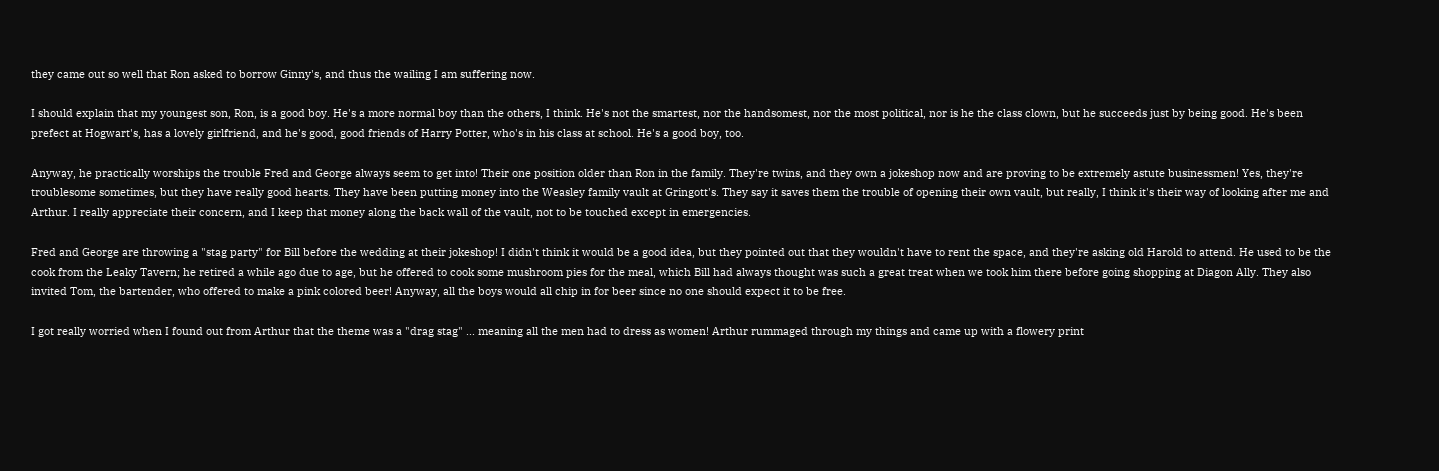they came out so well that Ron asked to borrow Ginny's, and thus the wailing I am suffering now.

I should explain that my youngest son, Ron, is a good boy. He's a more normal boy than the others, I think. He's not the smartest, nor the handsomest, nor the most political, nor is he the class clown, but he succeeds just by being good. He's been prefect at Hogwart's, has a lovely girlfriend, and he's good, good friends of Harry Potter, who's in his class at school. He's a good boy, too.

Anyway, he practically worships the trouble Fred and George always seem to get into! Their one position older than Ron in the family. They're twins, and they own a jokeshop now and are proving to be extremely astute businessmen! Yes, they're troublesome sometimes, but they have really good hearts. They have been putting money into the Weasley family vault at Gringott's. They say it saves them the trouble of opening their own vault, but really, I think it's their way of looking after me and Arthur. I really appreciate their concern, and I keep that money along the back wall of the vault, not to be touched except in emergencies.

Fred and George are throwing a "stag party" for Bill before the wedding at their jokeshop! I didn't think it would be a good idea, but they pointed out that they wouldn't have to rent the space, and they're asking old Harold to attend. He used to be the cook from the Leaky Tavern; he retired a while ago due to age, but he offered to cook some mushroom pies for the meal, which Bill had always thought was such a great treat when we took him there before going shopping at Diagon Ally. They also invited Tom, the bartender, who offered to make a pink colored beer! Anyway, all the boys would all chip in for beer since no one should expect it to be free.

I got really worried when I found out from Arthur that the theme was a "drag stag" ... meaning all the men had to dress as women! Arthur rummaged through my things and came up with a flowery print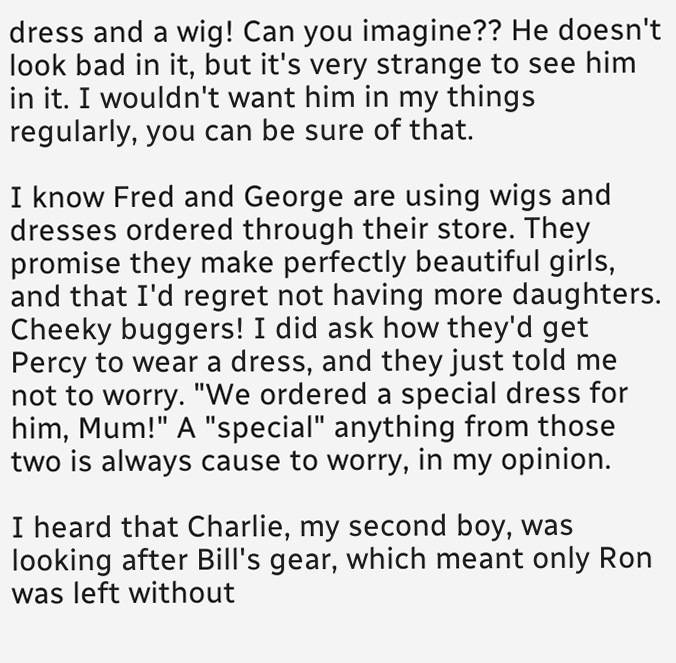dress and a wig! Can you imagine?? He doesn't look bad in it, but it's very strange to see him in it. I wouldn't want him in my things regularly, you can be sure of that.

I know Fred and George are using wigs and dresses ordered through their store. They promise they make perfectly beautiful girls, and that I'd regret not having more daughters. Cheeky buggers! I did ask how they'd get Percy to wear a dress, and they just told me not to worry. "We ordered a special dress for him, Mum!" A "special" anything from those two is always cause to worry, in my opinion.

I heard that Charlie, my second boy, was looking after Bill's gear, which meant only Ron was left without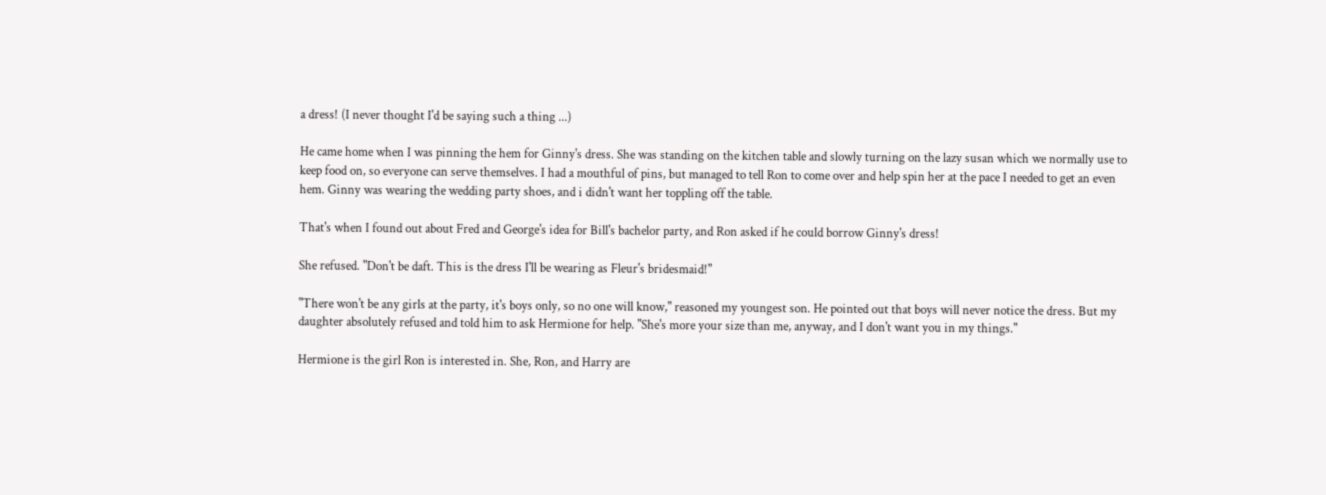a dress! (I never thought I'd be saying such a thing ...)

He came home when I was pinning the hem for Ginny's dress. She was standing on the kitchen table and slowly turning on the lazy susan which we normally use to keep food on, so everyone can serve themselves. I had a mouthful of pins, but managed to tell Ron to come over and help spin her at the pace I needed to get an even hem. Ginny was wearing the wedding party shoes, and i didn't want her toppling off the table.

That's when I found out about Fred and George's idea for Bill's bachelor party, and Ron asked if he could borrow Ginny's dress!

She refused. "Don't be daft. This is the dress I'll be wearing as Fleur's bridesmaid!"

"There won't be any girls at the party, it's boys only, so no one will know," reasoned my youngest son. He pointed out that boys will never notice the dress. But my daughter absolutely refused and told him to ask Hermione for help. "She's more your size than me, anyway, and I don't want you in my things."

Hermione is the girl Ron is interested in. She, Ron, and Harry are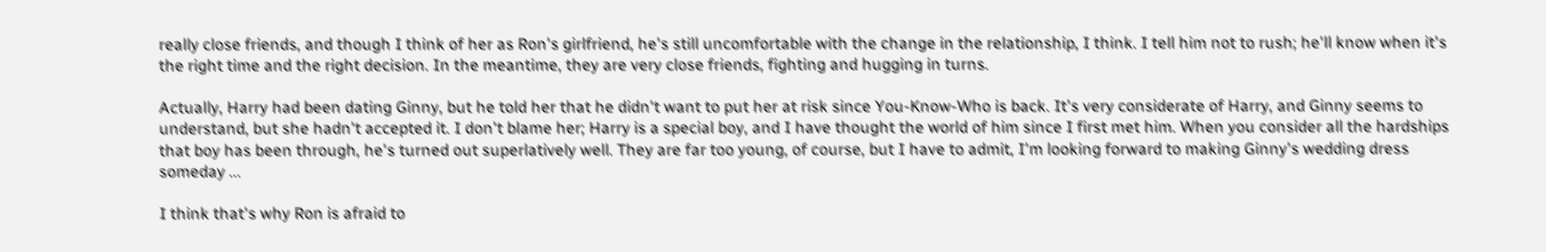really close friends, and though I think of her as Ron's girlfriend, he's still uncomfortable with the change in the relationship, I think. I tell him not to rush; he'll know when it's the right time and the right decision. In the meantime, they are very close friends, fighting and hugging in turns.

Actually, Harry had been dating Ginny, but he told her that he didn't want to put her at risk since You-Know-Who is back. It's very considerate of Harry, and Ginny seems to understand, but she hadn't accepted it. I don't blame her; Harry is a special boy, and I have thought the world of him since I first met him. When you consider all the hardships that boy has been through, he's turned out superlatively well. They are far too young, of course, but I have to admit, I'm looking forward to making Ginny's wedding dress someday ...

I think that's why Ron is afraid to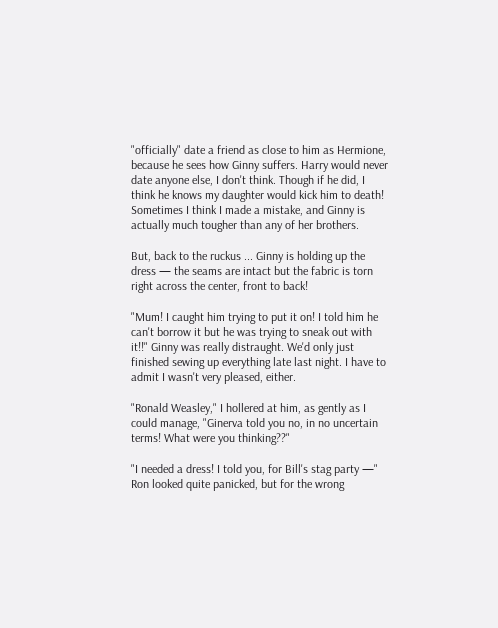"officially" date a friend as close to him as Hermione, because he sees how Ginny suffers. Harry would never date anyone else, I don't think. Though if he did, I think he knows my daughter would kick him to death! Sometimes I think I made a mistake, and Ginny is actually much tougher than any of her brothers.

But, back to the ruckus ... Ginny is holding up the dress — the seams are intact but the fabric is torn right across the center, front to back!

"Mum! I caught him trying to put it on! I told him he can't borrow it but he was trying to sneak out with it!!" Ginny was really distraught. We'd only just finished sewing up everything late last night. I have to admit I wasn't very pleased, either.

"Ronald Weasley," I hollered at him, as gently as I could manage, "Ginerva told you no, in no uncertain terms! What were you thinking??"

"I needed a dress! I told you, for Bill's stag party —" Ron looked quite panicked, but for the wrong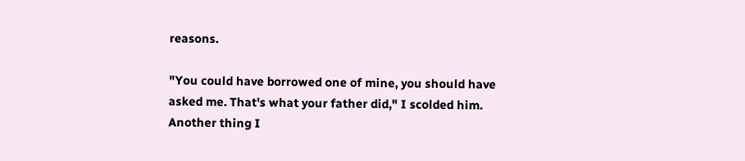reasons.

"You could have borrowed one of mine, you should have asked me. That's what your father did," I scolded him. Another thing I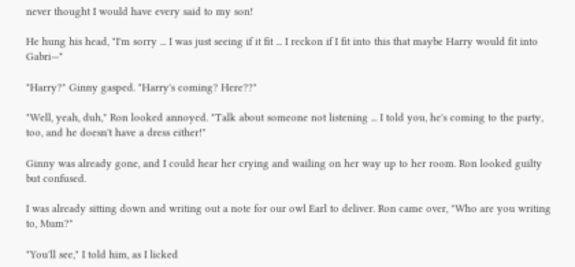never thought I would have every said to my son!

He hung his head, "I'm sorry ... I was just seeing if it fit ... I reckon if I fit into this that maybe Harry would fit into Gabri—"

"Harry?" Ginny gasped. "Harry's coming? Here??"

"Well, yeah, duh," Ron looked annoyed. "Talk about someone not listening ... I told you, he's coming to the party, too, and he doesn't have a dress either!"

Ginny was already gone, and I could hear her crying and wailing on her way up to her room. Ron looked guilty but confused.

I was already sitting down and writing out a note for our owl Earl to deliver. Ron came over, "Who are you writing to, Mum?"

"You'll see," I told him, as I licked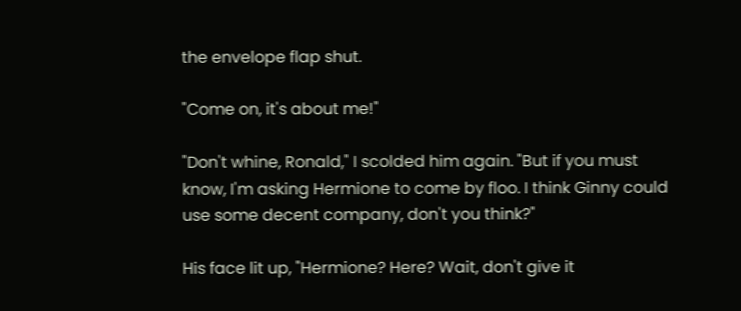the envelope flap shut.

"Come on, it's about me!"

"Don't whine, Ronald," I scolded him again. "But if you must know, I'm asking Hermione to come by floo. I think Ginny could use some decent company, don't you think?"

His face lit up, "Hermione? Here? Wait, don't give it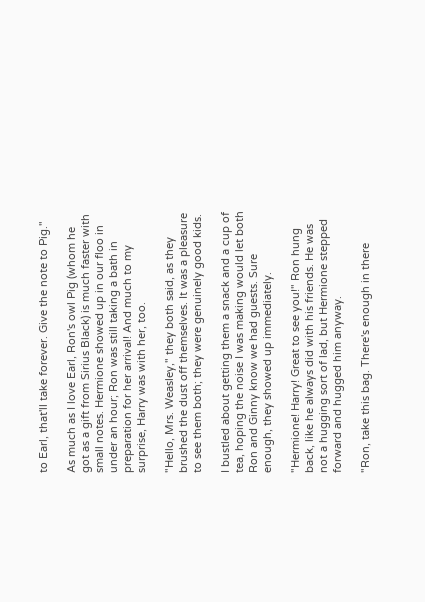to Earl, that'll take forever. Give the note to Pig."

As much as I love Earl, Ron's owl Pig (whom he got as a gift from Sirius Black) is much faster with small notes. Hermione showed up in our floo in under an hour; Ron was still taking a bath in preparation for her arrival! And much to my surprise, Harry was with her, too.

"Hello, Mrs. Weasley," they both said, as they brushed the dust off themselves. It was a pleasure to see them both; they were genuinely good kids.

I bustled about getting them a snack and a cup of tea, hoping the noise I was making would let both Ron and Ginny know we had guests. Sure enough, they showed up immediately.

"Hermione! Harry! Great to see you!" Ron hung back, like he always did with his friends. He was not a hugging sort of lad, but Hermione stepped forward and hugged him anyway.

"Ron, take this bag. There's enough in there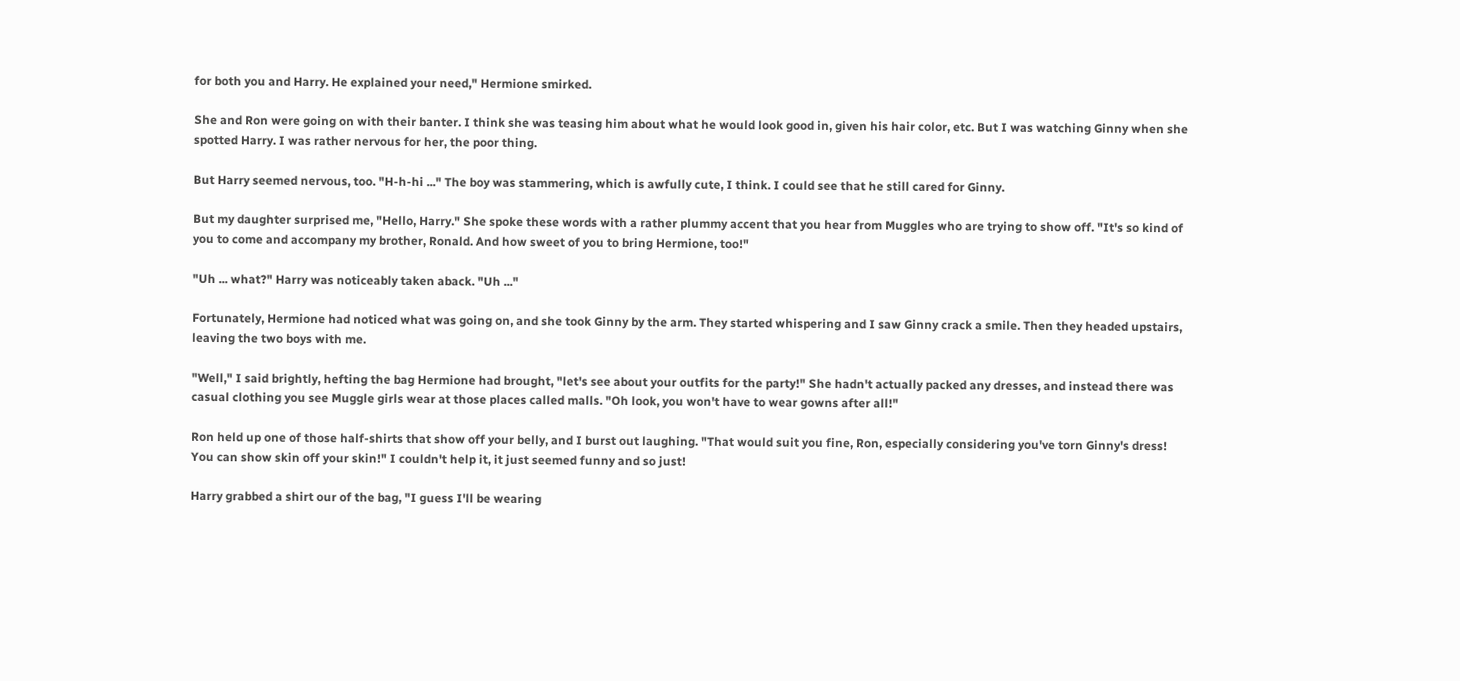for both you and Harry. He explained your need," Hermione smirked.

She and Ron were going on with their banter. I think she was teasing him about what he would look good in, given his hair color, etc. But I was watching Ginny when she spotted Harry. I was rather nervous for her, the poor thing.

But Harry seemed nervous, too. "H-h-hi ..." The boy was stammering, which is awfully cute, I think. I could see that he still cared for Ginny.

But my daughter surprised me, "Hello, Harry." She spoke these words with a rather plummy accent that you hear from Muggles who are trying to show off. "It's so kind of you to come and accompany my brother, Ronald. And how sweet of you to bring Hermione, too!"

"Uh ... what?" Harry was noticeably taken aback. "Uh ..."

Fortunately, Hermione had noticed what was going on, and she took Ginny by the arm. They started whispering and I saw Ginny crack a smile. Then they headed upstairs, leaving the two boys with me.

"Well," I said brightly, hefting the bag Hermione had brought, "let's see about your outfits for the party!" She hadn't actually packed any dresses, and instead there was casual clothing you see Muggle girls wear at those places called malls. "Oh look, you won't have to wear gowns after all!"

Ron held up one of those half-shirts that show off your belly, and I burst out laughing. "That would suit you fine, Ron, especially considering you've torn Ginny's dress! You can show skin off your skin!" I couldn't help it, it just seemed funny and so just!

Harry grabbed a shirt our of the bag, "I guess I'll be wearing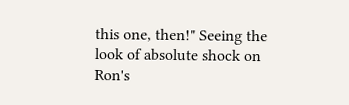this one, then!" Seeing the look of absolute shock on Ron's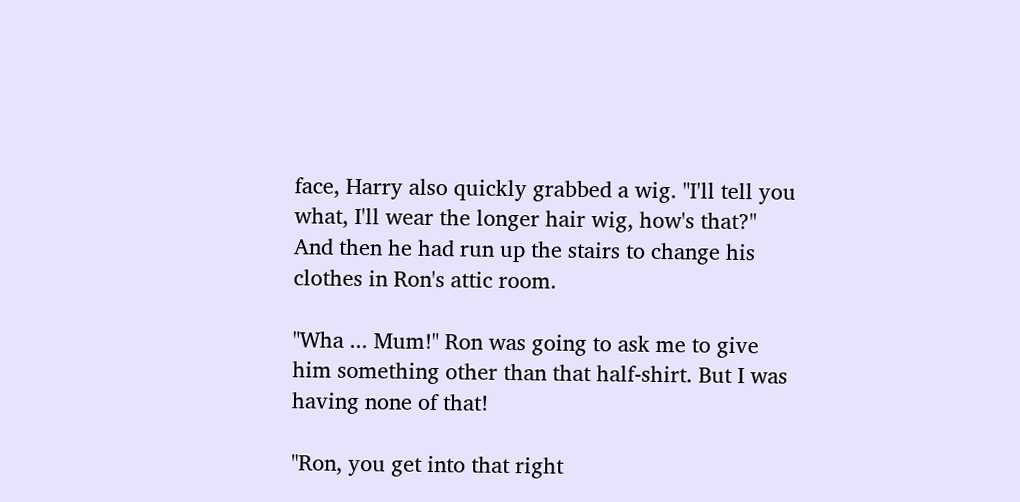face, Harry also quickly grabbed a wig. "I'll tell you what, I'll wear the longer hair wig, how's that?" And then he had run up the stairs to change his clothes in Ron's attic room.

"Wha ... Mum!" Ron was going to ask me to give him something other than that half-shirt. But I was having none of that!

"Ron, you get into that right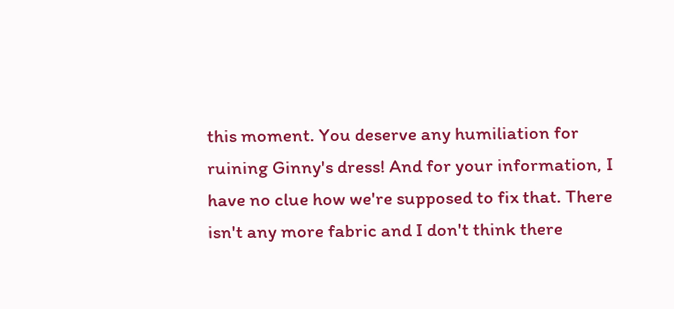this moment. You deserve any humiliation for ruining Ginny's dress! And for your information, I have no clue how we're supposed to fix that. There isn't any more fabric and I don't think there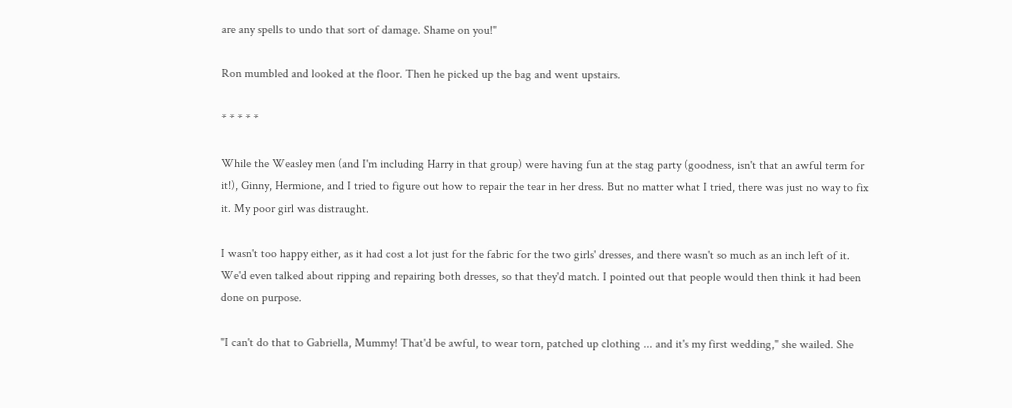are any spells to undo that sort of damage. Shame on you!"

Ron mumbled and looked at the floor. Then he picked up the bag and went upstairs.

* * * * *

While the Weasley men (and I'm including Harry in that group) were having fun at the stag party (goodness, isn't that an awful term for it!), Ginny, Hermione, and I tried to figure out how to repair the tear in her dress. But no matter what I tried, there was just no way to fix it. My poor girl was distraught.

I wasn't too happy either, as it had cost a lot just for the fabric for the two girls' dresses, and there wasn't so much as an inch left of it. We'd even talked about ripping and repairing both dresses, so that they'd match. I pointed out that people would then think it had been done on purpose.

"I can't do that to Gabriella, Mummy! That'd be awful, to wear torn, patched up clothing ... and it's my first wedding," she wailed. She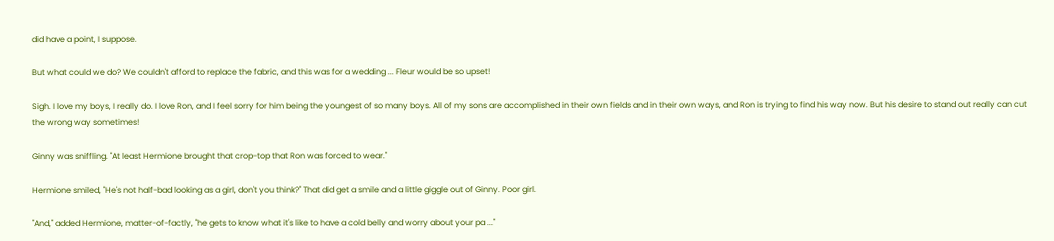did have a point, I suppose.

But what could we do? We couldn't afford to replace the fabric, and this was for a wedding ... Fleur would be so upset!

Sigh. I love my boys, I really do. I love Ron, and I feel sorry for him being the youngest of so many boys. All of my sons are accomplished in their own fields and in their own ways, and Ron is trying to find his way now. But his desire to stand out really can cut the wrong way sometimes!

Ginny was sniffling. "At least Hermione brought that crop-top that Ron was forced to wear."

Hermione smiled, "He's not half-bad looking as a girl, don't you think?" That did get a smile and a little giggle out of Ginny. Poor girl.

"And," added Hermione, matter-of-factly, "he gets to know what it's like to have a cold belly and worry about your pa ..."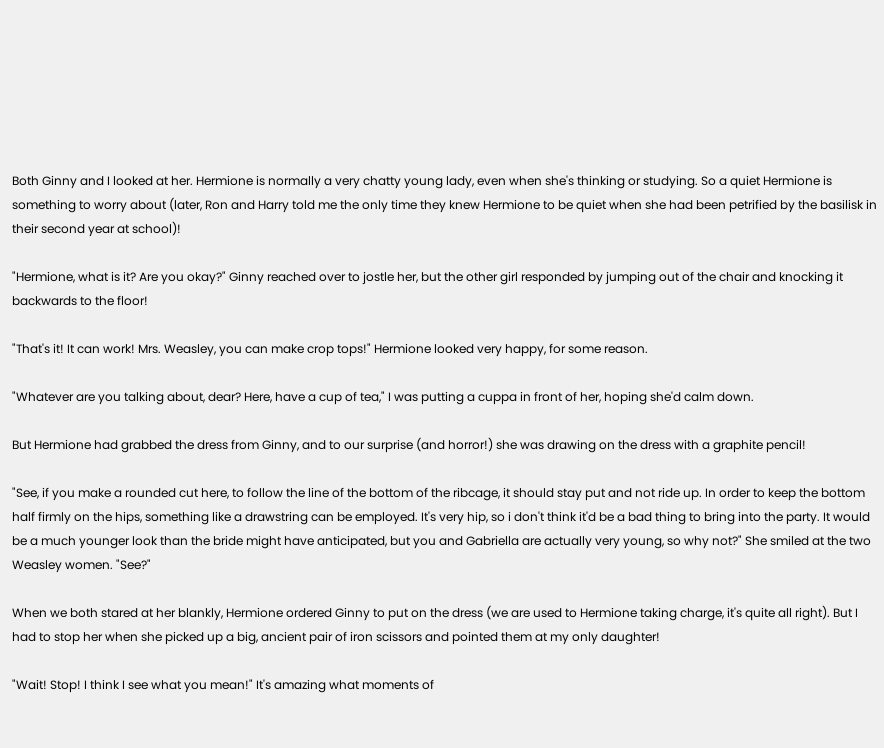Both Ginny and I looked at her. Hermione is normally a very chatty young lady, even when she's thinking or studying. So a quiet Hermione is something to worry about (later, Ron and Harry told me the only time they knew Hermione to be quiet when she had been petrified by the basilisk in their second year at school)!

"Hermione, what is it? Are you okay?" Ginny reached over to jostle her, but the other girl responded by jumping out of the chair and knocking it backwards to the floor!

"That's it! It can work! Mrs. Weasley, you can make crop tops!" Hermione looked very happy, for some reason.

"Whatever are you talking about, dear? Here, have a cup of tea," I was putting a cuppa in front of her, hoping she'd calm down.

But Hermione had grabbed the dress from Ginny, and to our surprise (and horror!) she was drawing on the dress with a graphite pencil!

"See, if you make a rounded cut here, to follow the line of the bottom of the ribcage, it should stay put and not ride up. In order to keep the bottom half firmly on the hips, something like a drawstring can be employed. It's very hip, so i don't think it'd be a bad thing to bring into the party. It would be a much younger look than the bride might have anticipated, but you and Gabriella are actually very young, so why not?" She smiled at the two Weasley women. "See?"

When we both stared at her blankly, Hermione ordered Ginny to put on the dress (we are used to Hermione taking charge, it's quite all right). But I had to stop her when she picked up a big, ancient pair of iron scissors and pointed them at my only daughter!

"Wait! Stop! I think I see what you mean!" It's amazing what moments of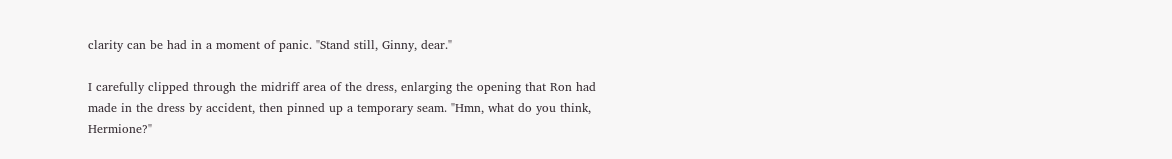clarity can be had in a moment of panic. "Stand still, Ginny, dear."

I carefully clipped through the midriff area of the dress, enlarging the opening that Ron had made in the dress by accident, then pinned up a temporary seam. "Hmn, what do you think, Hermione?"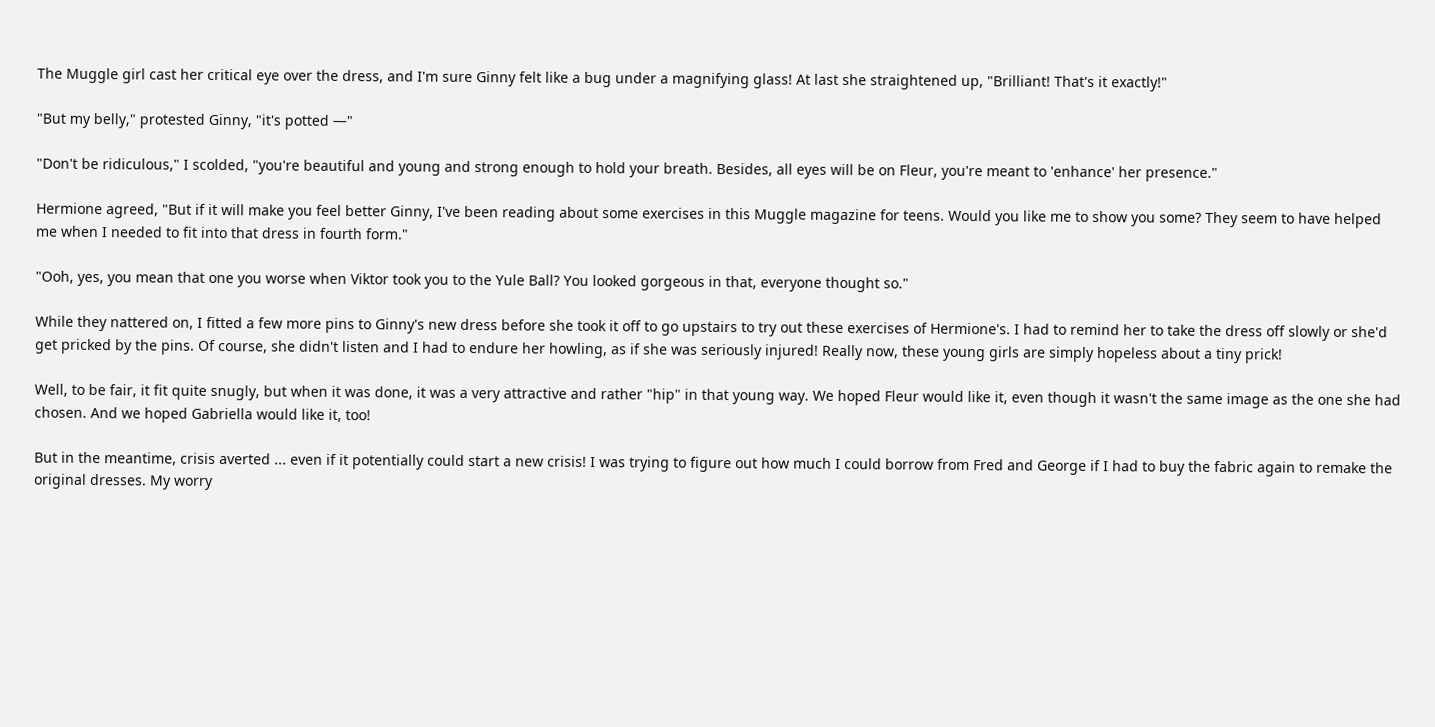The Muggle girl cast her critical eye over the dress, and I'm sure Ginny felt like a bug under a magnifying glass! At last she straightened up, "Brilliant! That's it exactly!"

"But my belly," protested Ginny, "it's potted —"

"Don't be ridiculous," I scolded, "you're beautiful and young and strong enough to hold your breath. Besides, all eyes will be on Fleur, you're meant to 'enhance' her presence."

Hermione agreed, "But if it will make you feel better Ginny, I've been reading about some exercises in this Muggle magazine for teens. Would you like me to show you some? They seem to have helped me when I needed to fit into that dress in fourth form."

"Ooh, yes, you mean that one you worse when Viktor took you to the Yule Ball? You looked gorgeous in that, everyone thought so."

While they nattered on, I fitted a few more pins to Ginny's new dress before she took it off to go upstairs to try out these exercises of Hermione's. I had to remind her to take the dress off slowly or she'd get pricked by the pins. Of course, she didn't listen and I had to endure her howling, as if she was seriously injured! Really now, these young girls are simply hopeless about a tiny prick!

Well, to be fair, it fit quite snugly, but when it was done, it was a very attractive and rather "hip" in that young way. We hoped Fleur would like it, even though it wasn't the same image as the one she had chosen. And we hoped Gabriella would like it, too!

But in the meantime, crisis averted ... even if it potentially could start a new crisis! I was trying to figure out how much I could borrow from Fred and George if I had to buy the fabric again to remake the original dresses. My worry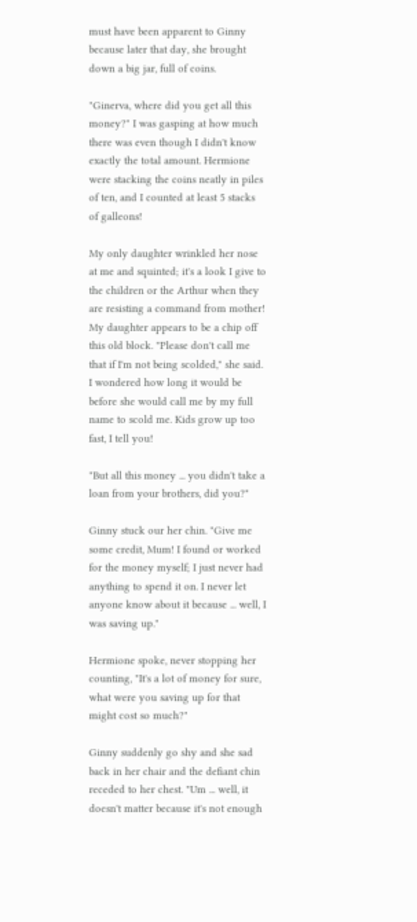must have been apparent to Ginny because later that day, she brought down a big jar, full of coins.

"Ginerva, where did you get all this money?" I was gasping at how much there was even though I didn't know exactly the total amount. Hermione were stacking the coins neatly in piles of ten, and I counted at least 5 stacks of galleons!

My only daughter wrinkled her nose at me and squinted; it's a look I give to the children or the Arthur when they are resisting a command from mother! My daughter appears to be a chip off this old block. "Please don't call me that if I'm not being scolded," she said. I wondered how long it would be before she would call me by my full name to scold me. Kids grow up too fast, I tell you!

"But all this money ... you didn't take a loan from your brothers, did you?"

Ginny stuck our her chin. "Give me some credit, Mum! I found or worked for the money myself; I just never had anything to spend it on. I never let anyone know about it because ... well, I was saving up."

Hermione spoke, never stopping her counting, "It's a lot of money for sure, what were you saving up for that might cost so much?"

Ginny suddenly go shy and she sad back in her chair and the defiant chin receded to her chest. "Um ... well, it doesn't matter because it's not enough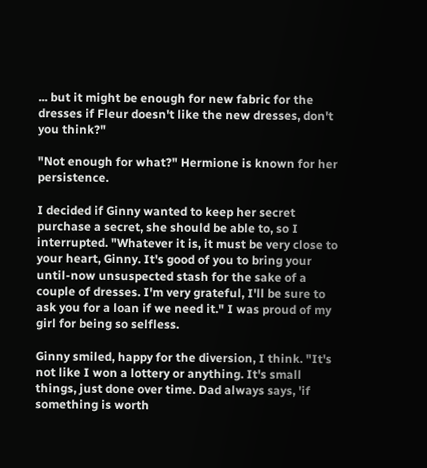... but it might be enough for new fabric for the dresses if Fleur doesn't like the new dresses, don't you think?"

"Not enough for what?" Hermione is known for her persistence.

I decided if Ginny wanted to keep her secret purchase a secret, she should be able to, so I interrupted. "Whatever it is, it must be very close to your heart, Ginny. It's good of you to bring your until-now unsuspected stash for the sake of a couple of dresses. I'm very grateful, I'll be sure to ask you for a loan if we need it." I was proud of my girl for being so selfless.

Ginny smiled, happy for the diversion, I think. "It's not like I won a lottery or anything. It's small things, just done over time. Dad always says, 'if something is worth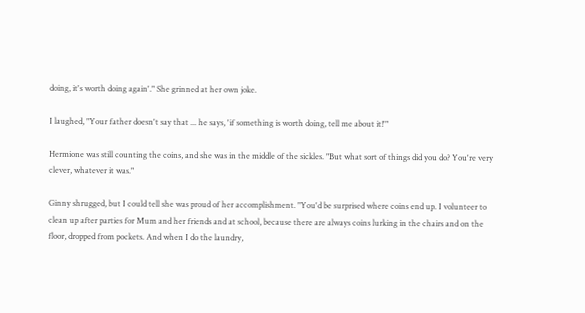doing, it's worth doing again'." She grinned at her own joke.

I laughed, "Your father doesn't say that ... he says, 'if something is worth doing, tell me about it!'"

Hermione was still counting the coins, and she was in the middle of the sickles. "But what sort of things did you do? You're very clever, whatever it was."

Ginny shrugged, but I could tell she was proud of her accomplishment. "You'd be surprised where coins end up. I volunteer to clean up after parties for Mum and her friends and at school, because there are always coins lurking in the chairs and on the floor, dropped from pockets. And when I do the laundry,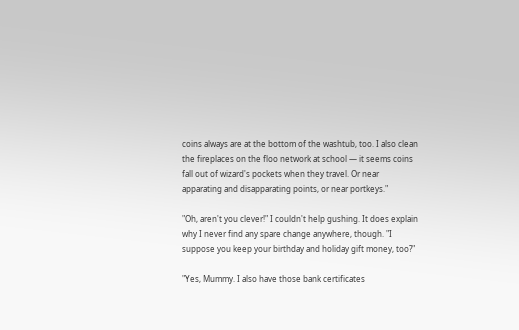coins always are at the bottom of the washtub, too. I also clean the fireplaces on the floo network at school — it seems coins fall out of wizard's pockets when they travel. Or near apparating and disapparating points, or near portkeys."

"Oh, aren't you clever!" I couldn't help gushing. It does explain why I never find any spare change anywhere, though. "I suppose you keep your birthday and holiday gift money, too?"

"Yes, Mummy. I also have those bank certificates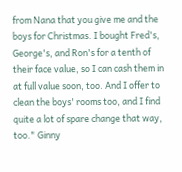from Nana that you give me and the boys for Christmas. I bought Fred's, George's, and Ron's for a tenth of their face value, so I can cash them in at full value soon, too. And I offer to clean the boys' rooms too, and I find quite a lot of spare change that way, too." Ginny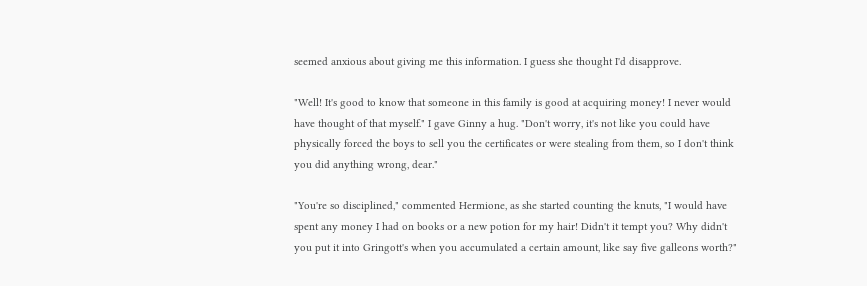seemed anxious about giving me this information. I guess she thought I'd disapprove.

"Well! It's good to know that someone in this family is good at acquiring money! I never would have thought of that myself." I gave Ginny a hug. "Don't worry, it's not like you could have physically forced the boys to sell you the certificates or were stealing from them, so I don't think you did anything wrong, dear."

"You're so disciplined," commented Hermione, as she started counting the knuts, "I would have spent any money I had on books or a new potion for my hair! Didn't it tempt you? Why didn't you put it into Gringott's when you accumulated a certain amount, like say five galleons worth?"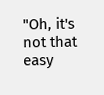"Oh, it's not that easy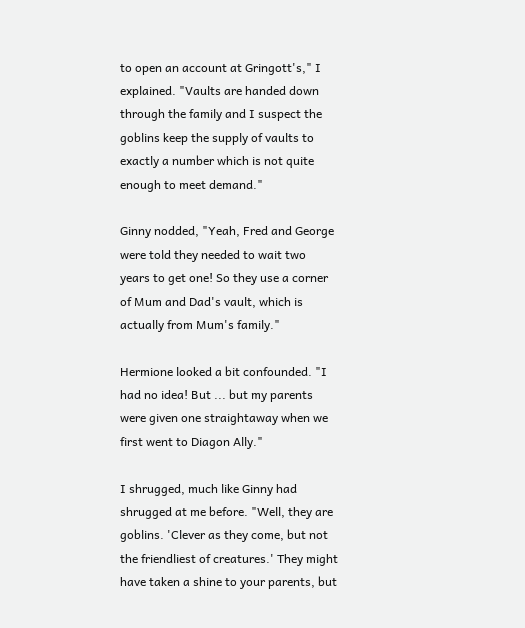to open an account at Gringott's," I explained. "Vaults are handed down through the family and I suspect the goblins keep the supply of vaults to exactly a number which is not quite enough to meet demand."

Ginny nodded, "Yeah, Fred and George were told they needed to wait two years to get one! So they use a corner of Mum and Dad's vault, which is actually from Mum's family."

Hermione looked a bit confounded. "I had no idea! But ... but my parents were given one straightaway when we first went to Diagon Ally."

I shrugged, much like Ginny had shrugged at me before. "Well, they are goblins. 'Clever as they come, but not the friendliest of creatures.' They might have taken a shine to your parents, but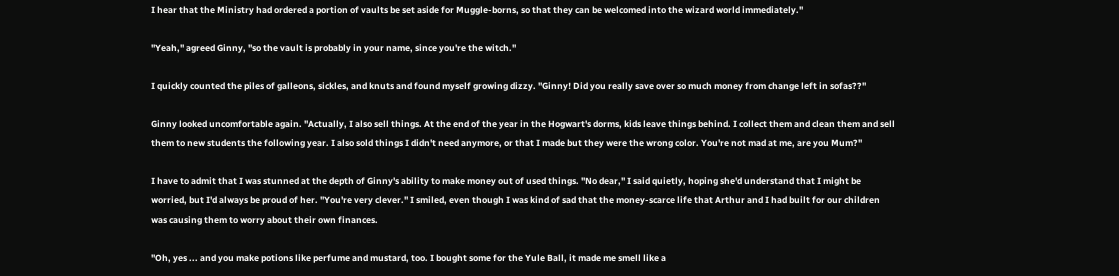I hear that the Ministry had ordered a portion of vaults be set aside for Muggle-borns, so that they can be welcomed into the wizard world immediately."

"Yeah," agreed Ginny, "so the vault is probably in your name, since you're the witch."

I quickly counted the piles of galleons, sickles, and knuts and found myself growing dizzy. "Ginny! Did you really save over so much money from change left in sofas??"

Ginny looked uncomfortable again. "Actually, I also sell things. At the end of the year in the Hogwart's dorms, kids leave things behind. I collect them and clean them and sell them to new students the following year. I also sold things I didn't need anymore, or that I made but they were the wrong color. You're not mad at me, are you Mum?"

I have to admit that I was stunned at the depth of Ginny's ability to make money out of used things. "No dear," I said quietly, hoping she'd understand that I might be worried, but I'd always be proud of her. "You're very clever." I smiled, even though I was kind of sad that the money-scarce life that Arthur and I had built for our children was causing them to worry about their own finances.

"Oh, yes ... and you make potions like perfume and mustard, too. I bought some for the Yule Ball, it made me smell like a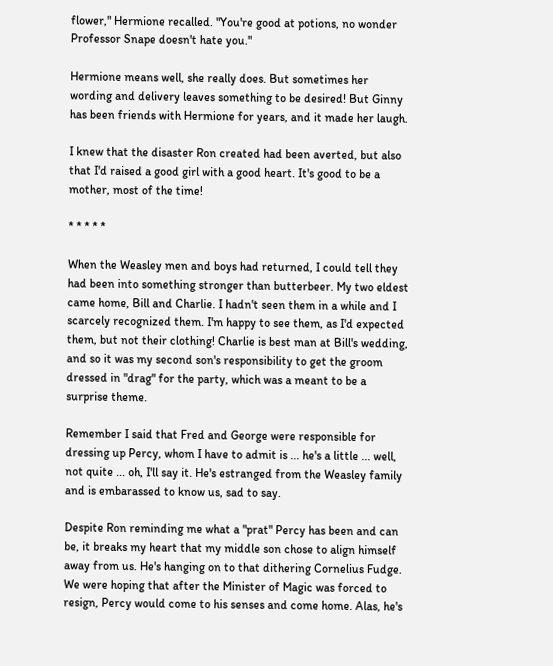flower," Hermione recalled. "You're good at potions, no wonder Professor Snape doesn't hate you."

Hermione means well, she really does. But sometimes her wording and delivery leaves something to be desired! But Ginny has been friends with Hermione for years, and it made her laugh.

I knew that the disaster Ron created had been averted, but also that I'd raised a good girl with a good heart. It's good to be a mother, most of the time!

* * * * *

When the Weasley men and boys had returned, I could tell they had been into something stronger than butterbeer. My two eldest came home, Bill and Charlie. I hadn't seen them in a while and I scarcely recognized them. I'm happy to see them, as I'd expected them, but not their clothing! Charlie is best man at Bill's wedding, and so it was my second son's responsibility to get the groom dressed in "drag" for the party, which was a meant to be a surprise theme.

Remember I said that Fred and George were responsible for dressing up Percy, whom I have to admit is ... he's a little ... well, not quite ... oh, I'll say it. He's estranged from the Weasley family and is embarassed to know us, sad to say.

Despite Ron reminding me what a "prat" Percy has been and can be, it breaks my heart that my middle son chose to align himself away from us. He's hanging on to that dithering Cornelius Fudge. We were hoping that after the Minister of Magic was forced to resign, Percy would come to his senses and come home. Alas, he's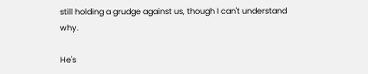still holding a grudge against us, though I can't understand why.

He's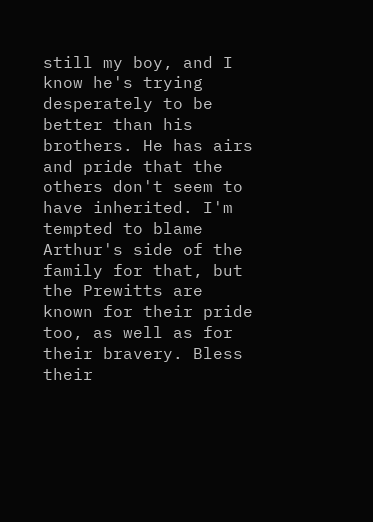still my boy, and I know he's trying desperately to be better than his brothers. He has airs and pride that the others don't seem to have inherited. I'm tempted to blame Arthur's side of the family for that, but the Prewitts are known for their pride too, as well as for their bravery. Bless their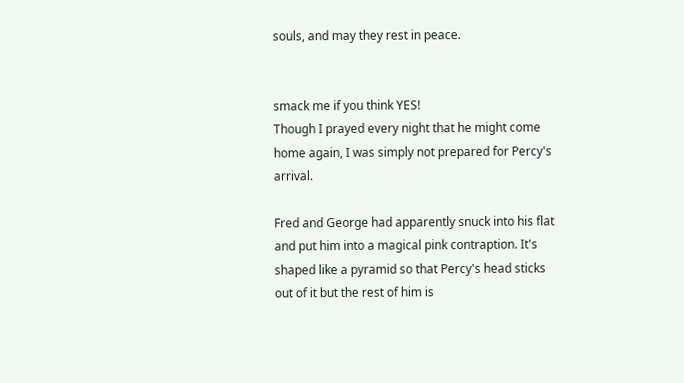souls, and may they rest in peace.


smack me if you think YES!
Though I prayed every night that he might come home again, I was simply not prepared for Percy's arrival.

Fred and George had apparently snuck into his flat and put him into a magical pink contraption. It's shaped like a pyramid so that Percy's head sticks out of it but the rest of him is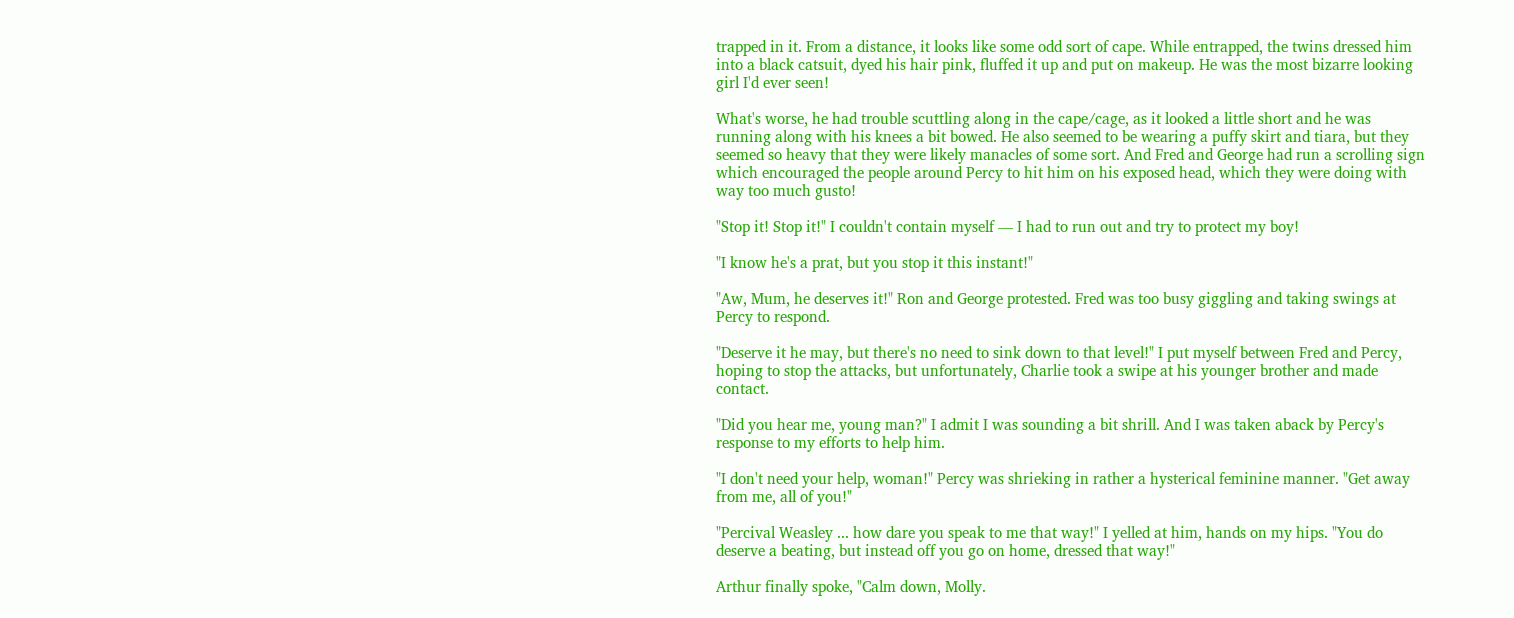trapped in it. From a distance, it looks like some odd sort of cape. While entrapped, the twins dressed him into a black catsuit, dyed his hair pink, fluffed it up and put on makeup. He was the most bizarre looking girl I'd ever seen!

What's worse, he had trouble scuttling along in the cape/cage, as it looked a little short and he was running along with his knees a bit bowed. He also seemed to be wearing a puffy skirt and tiara, but they seemed so heavy that they were likely manacles of some sort. And Fred and George had run a scrolling sign which encouraged the people around Percy to hit him on his exposed head, which they were doing with way too much gusto!

"Stop it! Stop it!" I couldn't contain myself — I had to run out and try to protect my boy!

"I know he's a prat, but you stop it this instant!"

"Aw, Mum, he deserves it!" Ron and George protested. Fred was too busy giggling and taking swings at Percy to respond.

"Deserve it he may, but there's no need to sink down to that level!" I put myself between Fred and Percy, hoping to stop the attacks, but unfortunately, Charlie took a swipe at his younger brother and made contact.

"Did you hear me, young man?" I admit I was sounding a bit shrill. And I was taken aback by Percy's response to my efforts to help him.

"I don't need your help, woman!" Percy was shrieking in rather a hysterical feminine manner. "Get away from me, all of you!"

"Percival Weasley ... how dare you speak to me that way!" I yelled at him, hands on my hips. "You do deserve a beating, but instead off you go on home, dressed that way!"

Arthur finally spoke, "Calm down, Molly.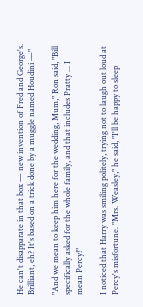He can't disapparate in that box — new invention of Fred and George's. Brilliant, eh? It's based on a trick done by a muggle named Houdini —"

"And we mean to keep him here for the wedding, Mum," Ron said, "Bill specifically asked for the whole family, and that includes Pratty ... I mean Percy!"

I noticed that Harry was smiling politely, trying not to laugh out loud at Percy's misfortune. "Mrs. Weasley," he said, "I'll be happy to sleep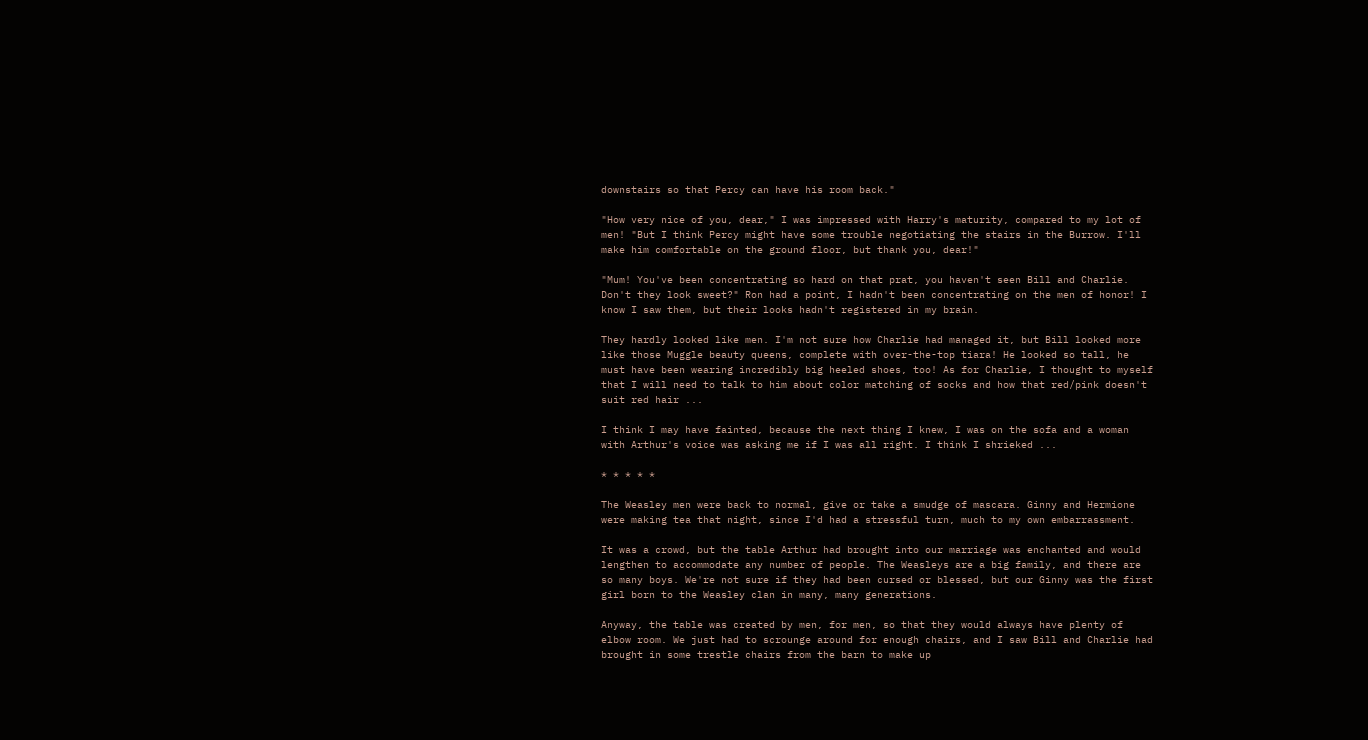downstairs so that Percy can have his room back."

"How very nice of you, dear," I was impressed with Harry's maturity, compared to my lot of men! "But I think Percy might have some trouble negotiating the stairs in the Burrow. I'll make him comfortable on the ground floor, but thank you, dear!"

"Mum! You've been concentrating so hard on that prat, you haven't seen Bill and Charlie. Don't they look sweet?" Ron had a point, I hadn't been concentrating on the men of honor! I know I saw them, but their looks hadn't registered in my brain.

They hardly looked like men. I'm not sure how Charlie had managed it, but Bill looked more like those Muggle beauty queens, complete with over-the-top tiara! He looked so tall, he must have been wearing incredibly big heeled shoes, too! As for Charlie, I thought to myself that I will need to talk to him about color matching of socks and how that red/pink doesn't suit red hair ...

I think I may have fainted, because the next thing I knew, I was on the sofa and a woman with Arthur's voice was asking me if I was all right. I think I shrieked ...

* * * * *

The Weasley men were back to normal, give or take a smudge of mascara. Ginny and Hermione were making tea that night, since I'd had a stressful turn, much to my own embarrassment.

It was a crowd, but the table Arthur had brought into our marriage was enchanted and would lengthen to accommodate any number of people. The Weasleys are a big family, and there are so many boys. We're not sure if they had been cursed or blessed, but our Ginny was the first girl born to the Weasley clan in many, many generations.

Anyway, the table was created by men, for men, so that they would always have plenty of elbow room. We just had to scrounge around for enough chairs, and I saw Bill and Charlie had brought in some trestle chairs from the barn to make up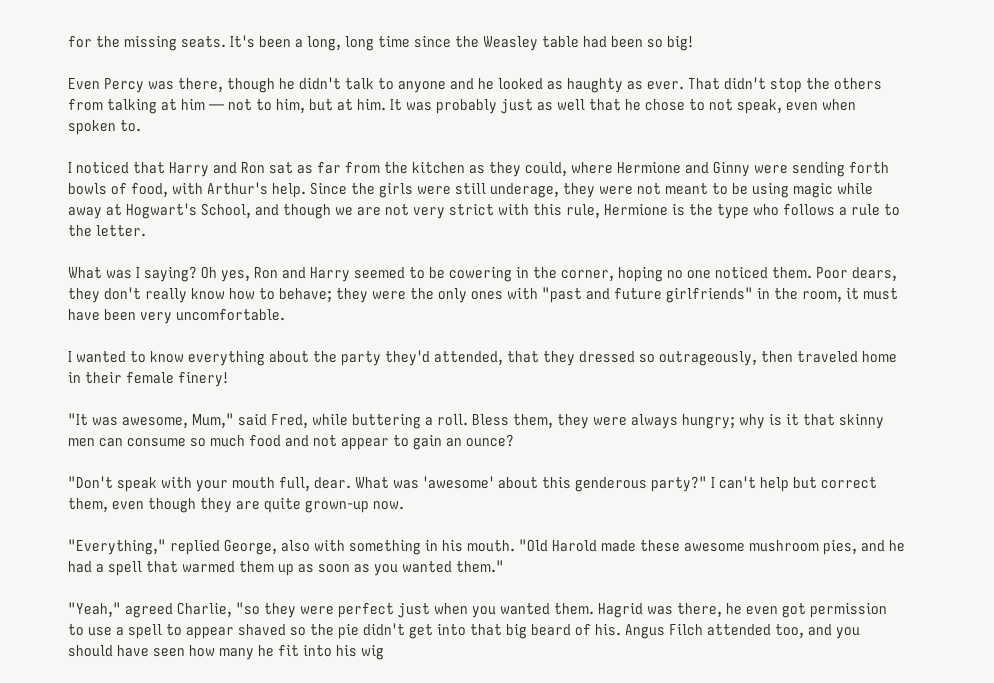for the missing seats. It's been a long, long time since the Weasley table had been so big!

Even Percy was there, though he didn't talk to anyone and he looked as haughty as ever. That didn't stop the others from talking at him — not to him, but at him. It was probably just as well that he chose to not speak, even when spoken to.

I noticed that Harry and Ron sat as far from the kitchen as they could, where Hermione and Ginny were sending forth bowls of food, with Arthur's help. Since the girls were still underage, they were not meant to be using magic while away at Hogwart's School, and though we are not very strict with this rule, Hermione is the type who follows a rule to the letter.

What was I saying? Oh yes, Ron and Harry seemed to be cowering in the corner, hoping no one noticed them. Poor dears, they don't really know how to behave; they were the only ones with "past and future girlfriends" in the room, it must have been very uncomfortable.

I wanted to know everything about the party they'd attended, that they dressed so outrageously, then traveled home in their female finery!

"It was awesome, Mum," said Fred, while buttering a roll. Bless them, they were always hungry; why is it that skinny men can consume so much food and not appear to gain an ounce?

"Don't speak with your mouth full, dear. What was 'awesome' about this genderous party?" I can't help but correct them, even though they are quite grown-up now.

"Everything," replied George, also with something in his mouth. "Old Harold made these awesome mushroom pies, and he had a spell that warmed them up as soon as you wanted them."

"Yeah," agreed Charlie, "so they were perfect just when you wanted them. Hagrid was there, he even got permission to use a spell to appear shaved so the pie didn't get into that big beard of his. Angus Filch attended too, and you should have seen how many he fit into his wig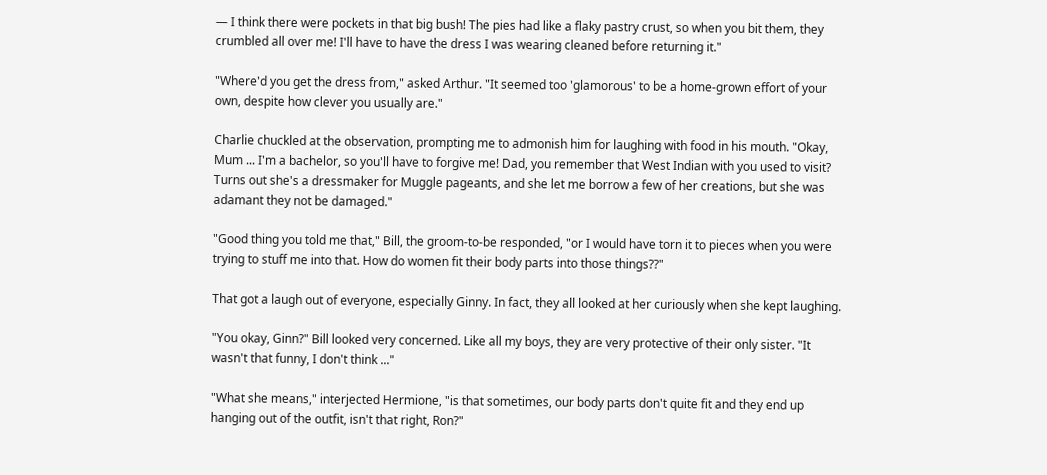— I think there were pockets in that big bush! The pies had like a flaky pastry crust, so when you bit them, they crumbled all over me! I'll have to have the dress I was wearing cleaned before returning it."

"Where'd you get the dress from," asked Arthur. "It seemed too 'glamorous' to be a home-grown effort of your own, despite how clever you usually are."

Charlie chuckled at the observation, prompting me to admonish him for laughing with food in his mouth. "Okay, Mum ... I'm a bachelor, so you'll have to forgive me! Dad, you remember that West Indian with you used to visit? Turns out she's a dressmaker for Muggle pageants, and she let me borrow a few of her creations, but she was adamant they not be damaged."

"Good thing you told me that," Bill, the groom-to-be responded, "or I would have torn it to pieces when you were trying to stuff me into that. How do women fit their body parts into those things??"

That got a laugh out of everyone, especially Ginny. In fact, they all looked at her curiously when she kept laughing.

"You okay, Ginn?" Bill looked very concerned. Like all my boys, they are very protective of their only sister. "It wasn't that funny, I don't think ..."

"What she means," interjected Hermione, "is that sometimes, our body parts don't quite fit and they end up hanging out of the outfit, isn't that right, Ron?"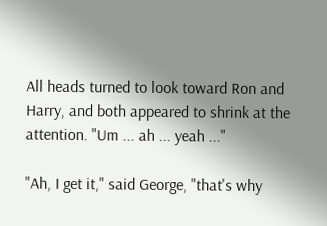All heads turned to look toward Ron and Harry, and both appeared to shrink at the attention. "Um ... ah ... yeah ..."

"Ah, I get it," said George, "that's why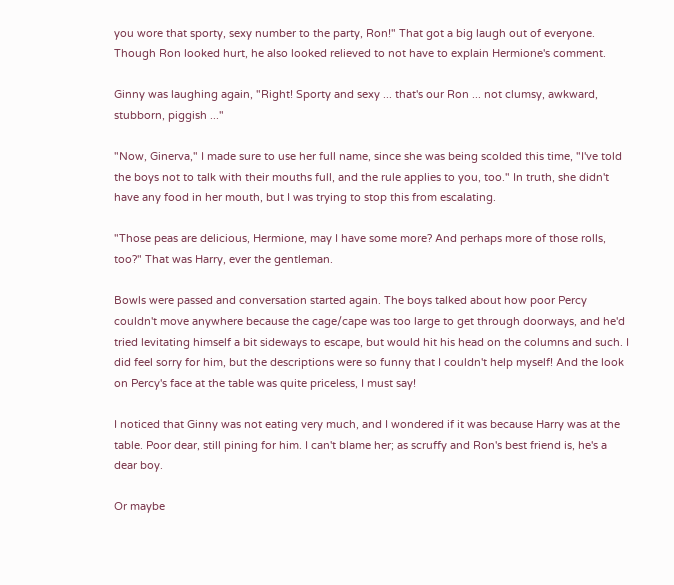you wore that sporty, sexy number to the party, Ron!" That got a big laugh out of everyone. Though Ron looked hurt, he also looked relieved to not have to explain Hermione's comment.

Ginny was laughing again, "Right! Sporty and sexy ... that's our Ron ... not clumsy, awkward, stubborn, piggish ..."

"Now, Ginerva," I made sure to use her full name, since she was being scolded this time, "I've told the boys not to talk with their mouths full, and the rule applies to you, too." In truth, she didn't have any food in her mouth, but I was trying to stop this from escalating.

"Those peas are delicious, Hermione, may I have some more? And perhaps more of those rolls, too?" That was Harry, ever the gentleman.

Bowls were passed and conversation started again. The boys talked about how poor Percy couldn't move anywhere because the cage/cape was too large to get through doorways, and he'd tried levitating himself a bit sideways to escape, but would hit his head on the columns and such. I did feel sorry for him, but the descriptions were so funny that I couldn't help myself! And the look on Percy's face at the table was quite priceless, I must say!

I noticed that Ginny was not eating very much, and I wondered if it was because Harry was at the table. Poor dear, still pining for him. I can't blame her; as scruffy and Ron's best friend is, he's a dear boy.

Or maybe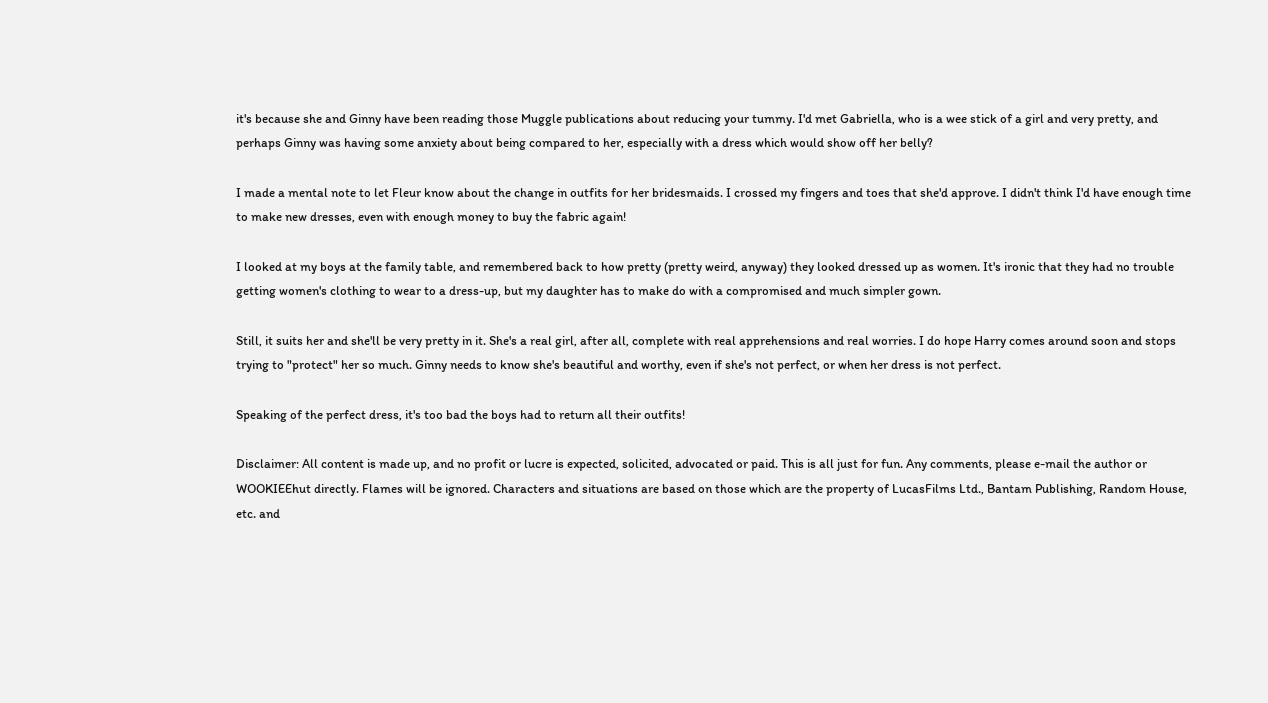it's because she and Ginny have been reading those Muggle publications about reducing your tummy. I'd met Gabriella, who is a wee stick of a girl and very pretty, and perhaps Ginny was having some anxiety about being compared to her, especially with a dress which would show off her belly?

I made a mental note to let Fleur know about the change in outfits for her bridesmaids. I crossed my fingers and toes that she'd approve. I didn't think I'd have enough time to make new dresses, even with enough money to buy the fabric again!

I looked at my boys at the family table, and remembered back to how pretty (pretty weird, anyway) they looked dressed up as women. It's ironic that they had no trouble getting women's clothing to wear to a dress-up, but my daughter has to make do with a compromised and much simpler gown.

Still, it suits her and she'll be very pretty in it. She's a real girl, after all, complete with real apprehensions and real worries. I do hope Harry comes around soon and stops trying to "protect" her so much. Ginny needs to know she's beautiful and worthy, even if she's not perfect, or when her dress is not perfect.

Speaking of the perfect dress, it's too bad the boys had to return all their outfits!

Disclaimer: All content is made up, and no profit or lucre is expected, solicited, advocated or paid. This is all just for fun. Any comments, please e-mail the author or WOOKIEEhut directly. Flames will be ignored. Characters and situations are based on those which are the property of LucasFilms Ltd., Bantam Publishing, Random House, etc. and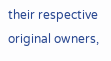their respective original owners,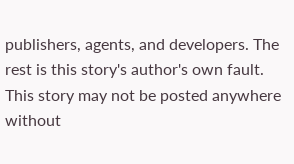publishers, agents, and developers. The rest is this story's author's own fault. This story may not be posted anywhere without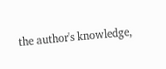the author's knowledge,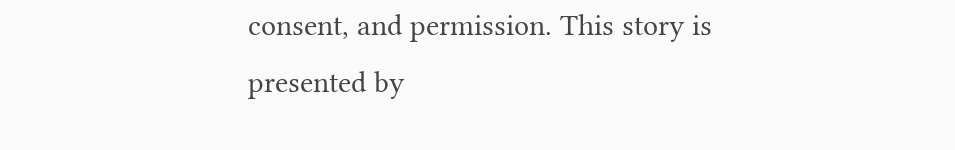consent, and permission. This story is presented by